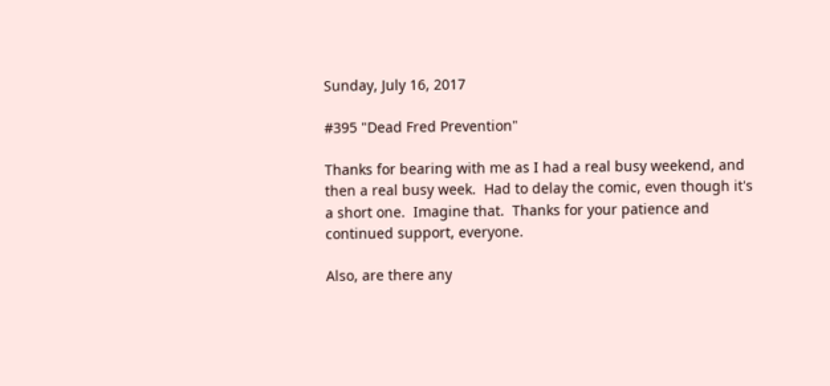Sunday, July 16, 2017

#395 "Dead Fred Prevention"

Thanks for bearing with me as I had a real busy weekend, and then a real busy week.  Had to delay the comic, even though it's a short one.  Imagine that.  Thanks for your patience and continued support, everyone.

Also, are there any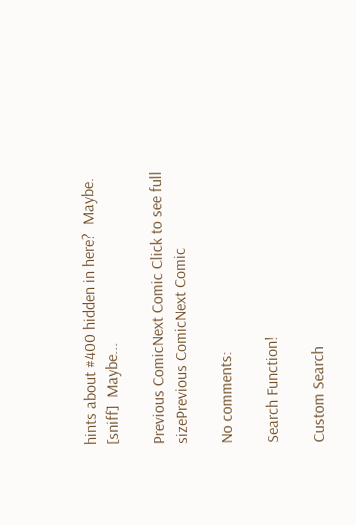hints about #400 hidden in here?  Maybe.  [sniff]  Maybe...

Previous ComicNext Comic Click to see full sizePrevious ComicNext Comic

No comments:

Search Function!

Custom Search